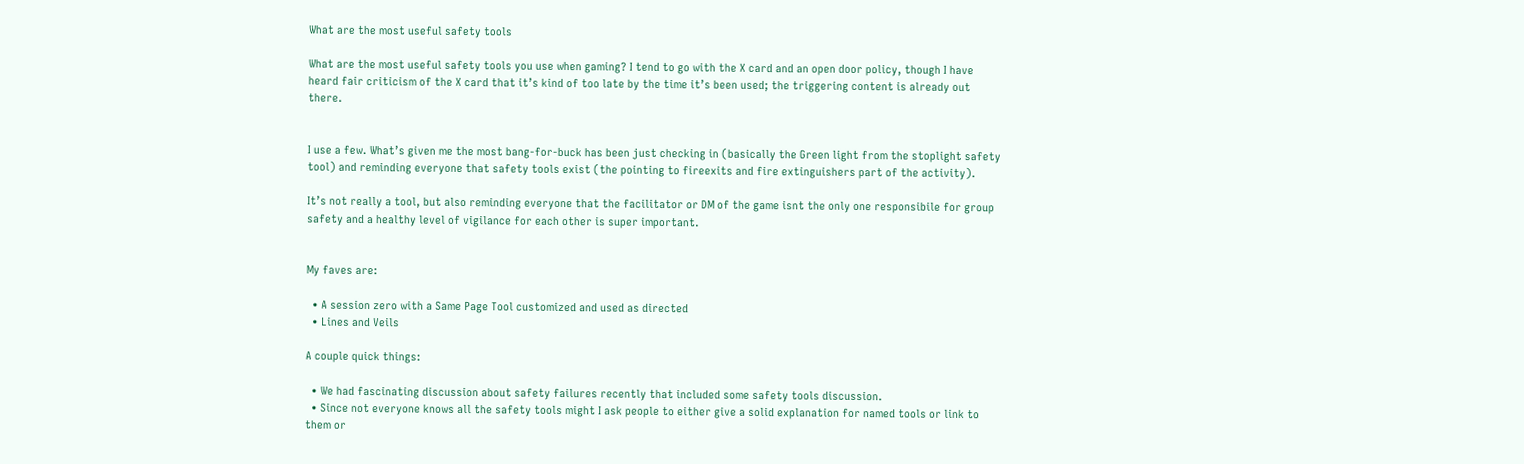What are the most useful safety tools

What are the most useful safety tools you use when gaming? I tend to go with the X card and an open door policy, though I have heard fair criticism of the X card that it’s kind of too late by the time it’s been used; the triggering content is already out there.


I use a few. What’s given me the most bang-for-buck has been just checking in (basically the Green light from the stoplight safety tool) and reminding everyone that safety tools exist (the pointing to fireexits and fire extinguishers part of the activity).

It’s not really a tool, but also reminding everyone that the facilitator or DM of the game isnt the only one responsibile for group safety and a healthy level of vigilance for each other is super important.


My faves are:

  • A session zero with a Same Page Tool customized and used as directed
  • Lines and Veils

A couple quick things:

  • We had fascinating discussion about safety failures recently that included some safety tools discussion.
  • Since not everyone knows all the safety tools might I ask people to either give a solid explanation for named tools or link to them or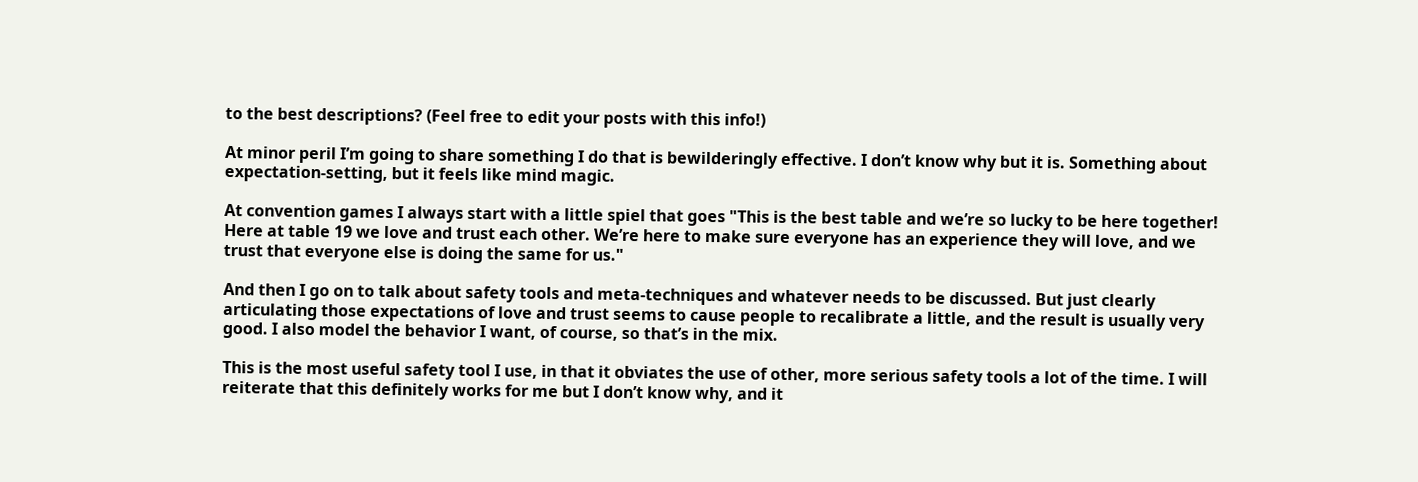to the best descriptions? (Feel free to edit your posts with this info!)

At minor peril I’m going to share something I do that is bewilderingly effective. I don’t know why but it is. Something about expectation-setting, but it feels like mind magic.

At convention games I always start with a little spiel that goes "This is the best table and we’re so lucky to be here together! Here at table 19 we love and trust each other. We’re here to make sure everyone has an experience they will love, and we trust that everyone else is doing the same for us."

And then I go on to talk about safety tools and meta-techniques and whatever needs to be discussed. But just clearly articulating those expectations of love and trust seems to cause people to recalibrate a little, and the result is usually very good. I also model the behavior I want, of course, so that’s in the mix.

This is the most useful safety tool I use, in that it obviates the use of other, more serious safety tools a lot of the time. I will reiterate that this definitely works for me but I don’t know why, and it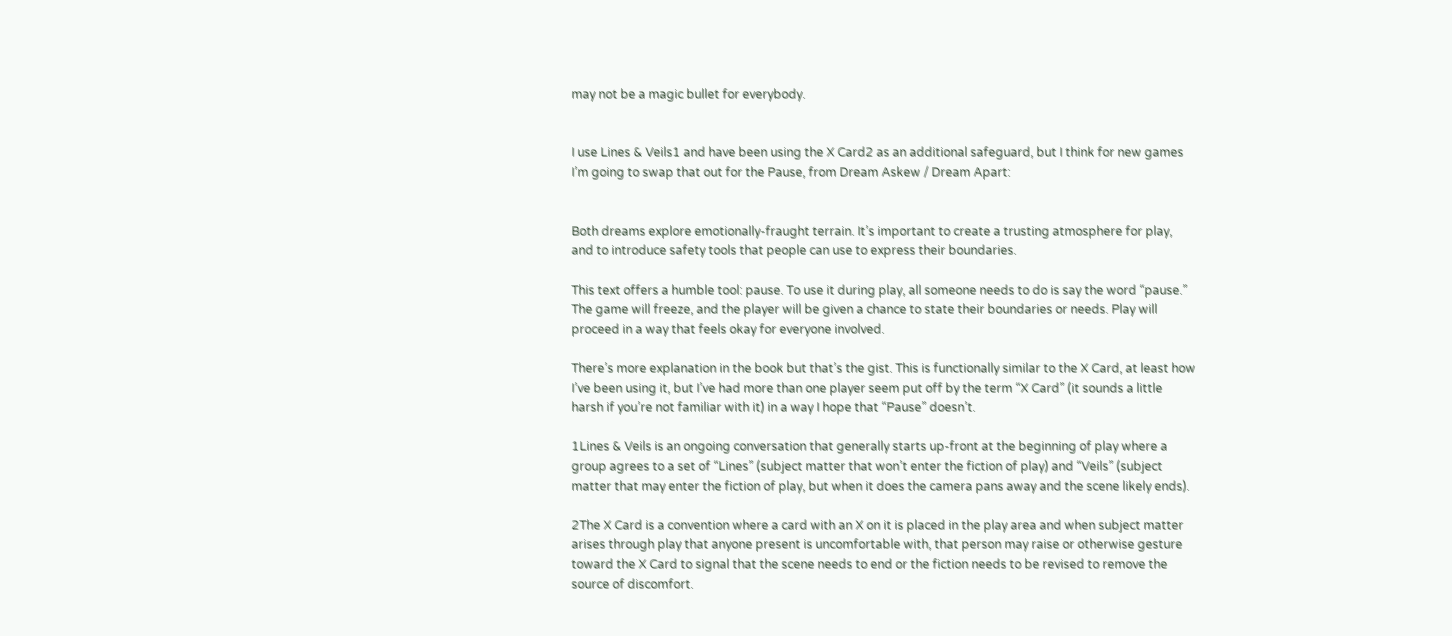may not be a magic bullet for everybody.


I use Lines & Veils1 and have been using the X Card2 as an additional safeguard, but I think for new games I’m going to swap that out for the Pause, from Dream Askew / Dream Apart:


Both dreams explore emotionally-fraught terrain. It’s important to create a trusting atmosphere for play, and to introduce safety tools that people can use to express their boundaries.

This text offers a humble tool: pause. To use it during play, all someone needs to do is say the word “pause.” The game will freeze, and the player will be given a chance to state their boundaries or needs. Play will proceed in a way that feels okay for everyone involved.

There’s more explanation in the book but that’s the gist. This is functionally similar to the X Card, at least how I’ve been using it, but I’ve had more than one player seem put off by the term “X Card” (it sounds a little harsh if you’re not familiar with it) in a way I hope that “Pause” doesn’t.

1Lines & Veils is an ongoing conversation that generally starts up-front at the beginning of play where a group agrees to a set of “Lines” (subject matter that won’t enter the fiction of play) and “Veils” (subject matter that may enter the fiction of play, but when it does the camera pans away and the scene likely ends).

2The X Card is a convention where a card with an X on it is placed in the play area and when subject matter arises through play that anyone present is uncomfortable with, that person may raise or otherwise gesture toward the X Card to signal that the scene needs to end or the fiction needs to be revised to remove the source of discomfort.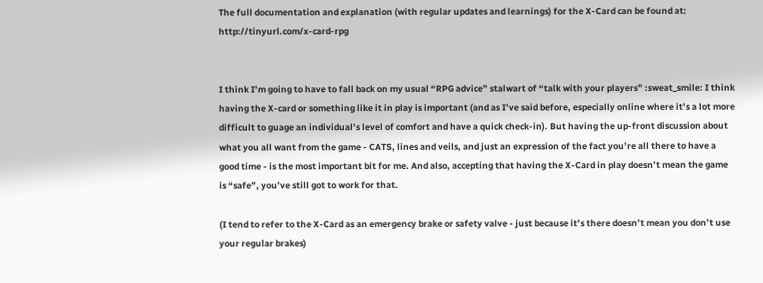The full documentation and explanation (with regular updates and learnings) for the X-Card can be found at: http://tinyurl.com/x-card-rpg


I think I’m going to have to fall back on my usual “RPG advice” stalwart of “talk with your players” :sweat_smile: I think having the X-card or something like it in play is important (and as I’ve said before, especially online where it’s a lot more difficult to guage an individual’s level of comfort and have a quick check-in). But having the up-front discussion about what you all want from the game - CATS, lines and veils, and just an expression of the fact you’re all there to have a good time - is the most important bit for me. And also, accepting that having the X-Card in play doesn’t mean the game is “safe”, you’ve still got to work for that.

(I tend to refer to the X-Card as an emergency brake or safety valve - just because it’s there doesn’t mean you don’t use your regular brakes)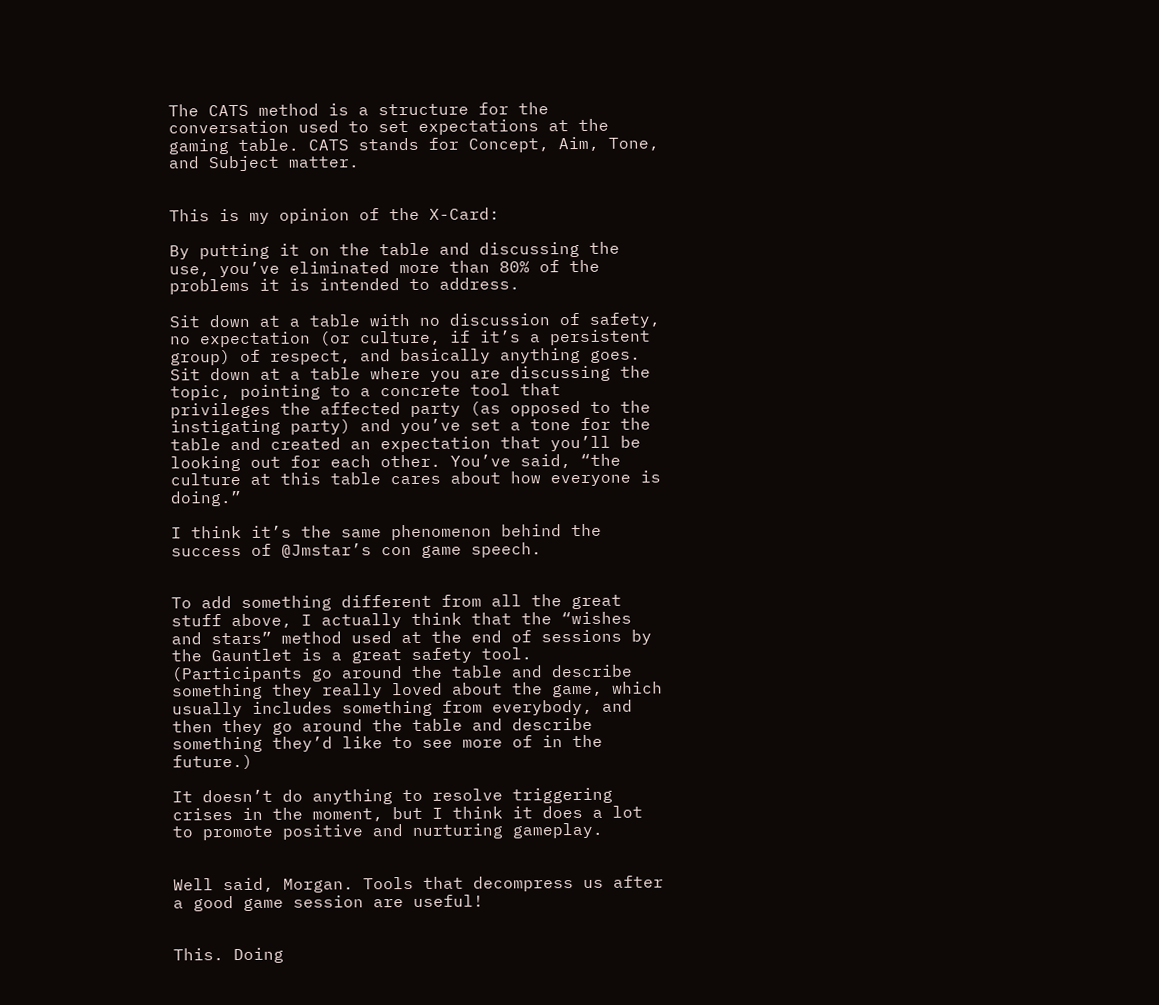The CATS method is a structure for the conversation used to set expectations at the gaming table. CATS stands for Concept, Aim, Tone, and Subject matter.


This is my opinion of the X-Card:

By putting it on the table and discussing the use, you’ve eliminated more than 80% of the problems it is intended to address.

Sit down at a table with no discussion of safety, no expectation (or culture, if it’s a persistent group) of respect, and basically anything goes. Sit down at a table where you are discussing the topic, pointing to a concrete tool that privileges the affected party (as opposed to the instigating party) and you’ve set a tone for the table and created an expectation that you’ll be looking out for each other. You’ve said, “the culture at this table cares about how everyone is doing.”

I think it’s the same phenomenon behind the success of @Jmstar’s con game speech.


To add something different from all the great stuff above, I actually think that the “wishes and stars” method used at the end of sessions by the Gauntlet is a great safety tool. (Participants go around the table and describe something they really loved about the game, which usually includes something from everybody, and then they go around the table and describe something they’d like to see more of in the future.)

It doesn’t do anything to resolve triggering crises in the moment, but I think it does a lot to promote positive and nurturing gameplay.


Well said, Morgan. Tools that decompress us after a good game session are useful!


This. Doing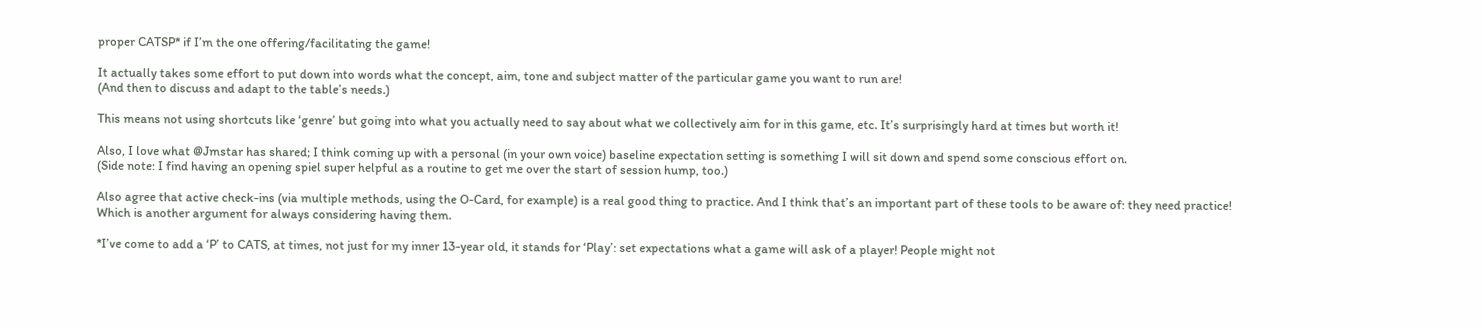proper CATSP* if I’m the one offering/facilitating the game!

It actually takes some effort to put down into words what the concept, aim, tone and subject matter of the particular game you want to run are!
(And then to discuss and adapt to the table’s needs.)

This means not using shortcuts like ‘genre’ but going into what you actually need to say about what we collectively aim for in this game, etc. It’s surprisingly hard at times but worth it!

Also, I love what @Jmstar has shared; I think coming up with a personal (in your own voice) baseline expectation setting is something I will sit down and spend some conscious effort on.
(Side note: I find having an opening spiel super helpful as a routine to get me over the start of session hump, too.)

Also agree that active check-ins (via multiple methods, using the O-Card, for example) is a real good thing to practice. And I think that’s an important part of these tools to be aware of: they need practice!
Which is another argument for always considering having them.

*I’ve come to add a ‘P’ to CATS, at times, not just for my inner 13-year old, it stands for ‘Play’: set expectations what a game will ask of a player! People might not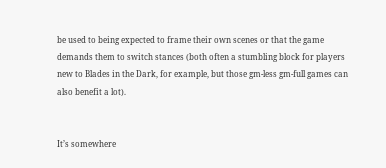be used to being expected to frame their own scenes or that the game demands them to switch stances (both often a stumbling block for players new to Blades in the Dark, for example, but those gm-less gm-full games can also benefit a lot).


It’s somewhere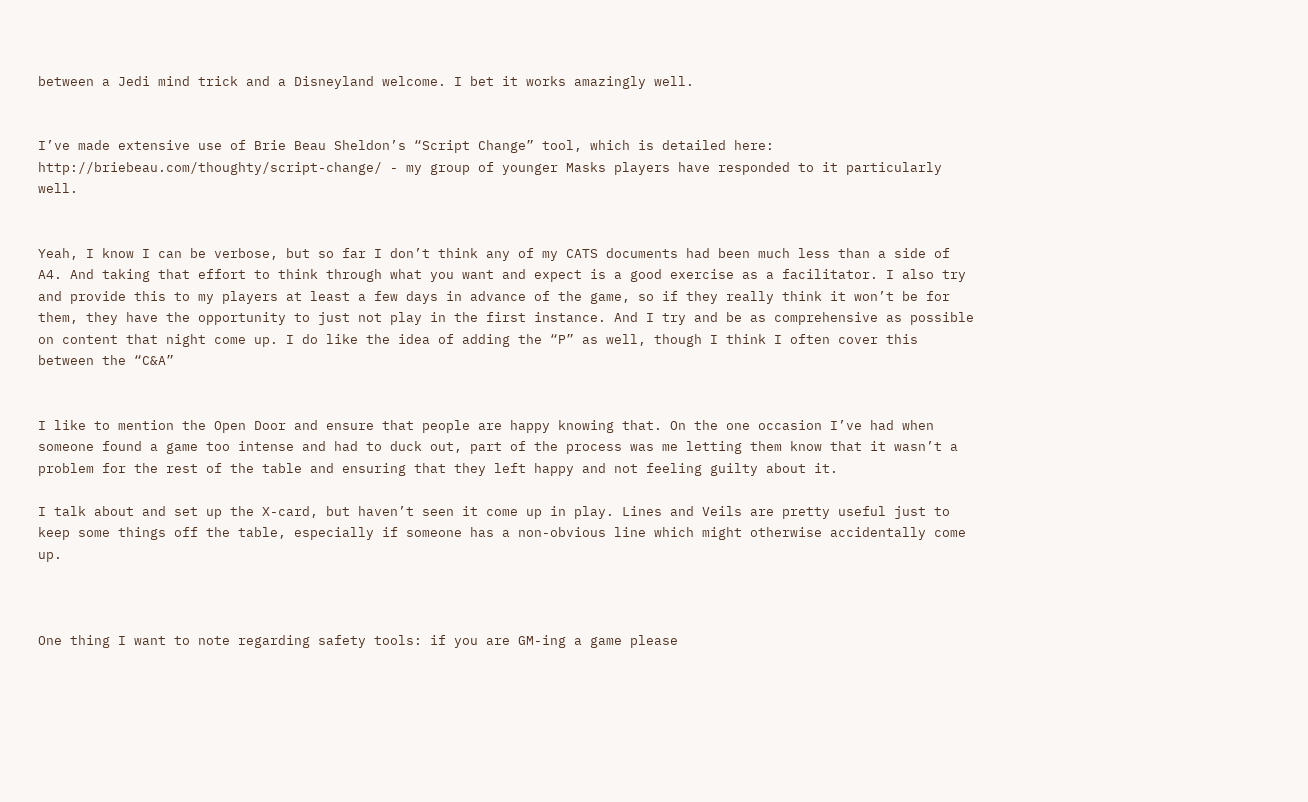between a Jedi mind trick and a Disneyland welcome. I bet it works amazingly well.


I’ve made extensive use of Brie Beau Sheldon’s “Script Change” tool, which is detailed here: http://briebeau.com/thoughty/script-change/ - my group of younger Masks players have responded to it particularly well.


Yeah, I know I can be verbose, but so far I don’t think any of my CATS documents had been much less than a side of A4. And taking that effort to think through what you want and expect is a good exercise as a facilitator. I also try and provide this to my players at least a few days in advance of the game, so if they really think it won’t be for them, they have the opportunity to just not play in the first instance. And I try and be as comprehensive as possible on content that night come up. I do like the idea of adding the “P” as well, though I think I often cover this between the “C&A”


I like to mention the Open Door and ensure that people are happy knowing that. On the one occasion I’ve had when someone found a game too intense and had to duck out, part of the process was me letting them know that it wasn’t a problem for the rest of the table and ensuring that they left happy and not feeling guilty about it.

I talk about and set up the X-card, but haven’t seen it come up in play. Lines and Veils are pretty useful just to keep some things off the table, especially if someone has a non-obvious line which might otherwise accidentally come up.



One thing I want to note regarding safety tools: if you are GM-ing a game please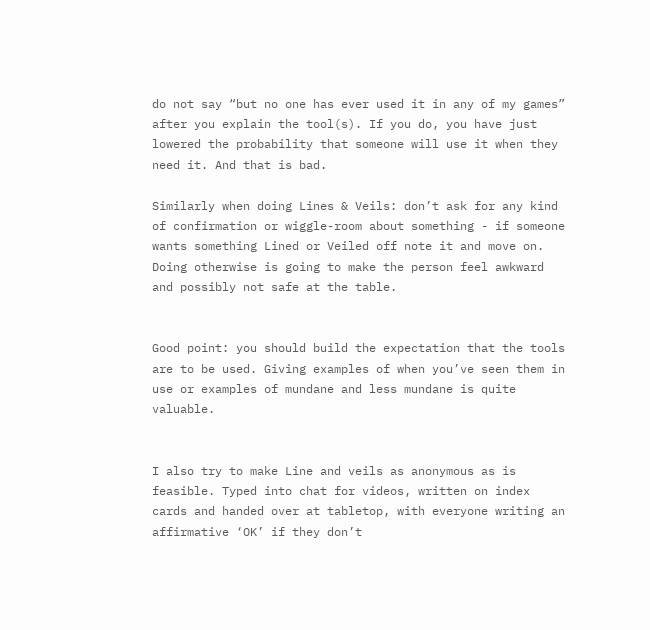do not say “but no one has ever used it in any of my games” after you explain the tool(s). If you do, you have just lowered the probability that someone will use it when they need it. And that is bad.

Similarly when doing Lines & Veils: don’t ask for any kind of confirmation or wiggle-room about something - if someone wants something Lined or Veiled off note it and move on. Doing otherwise is going to make the person feel awkward and possibly not safe at the table.


Good point: you should build the expectation that the tools are to be used. Giving examples of when you’ve seen them in use or examples of mundane and less mundane is quite valuable.


I also try to make Line and veils as anonymous as is feasible. Typed into chat for videos, written on index cards and handed over at tabletop, with everyone writing an affirmative ‘OK’ if they don’t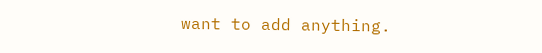want to add anything.